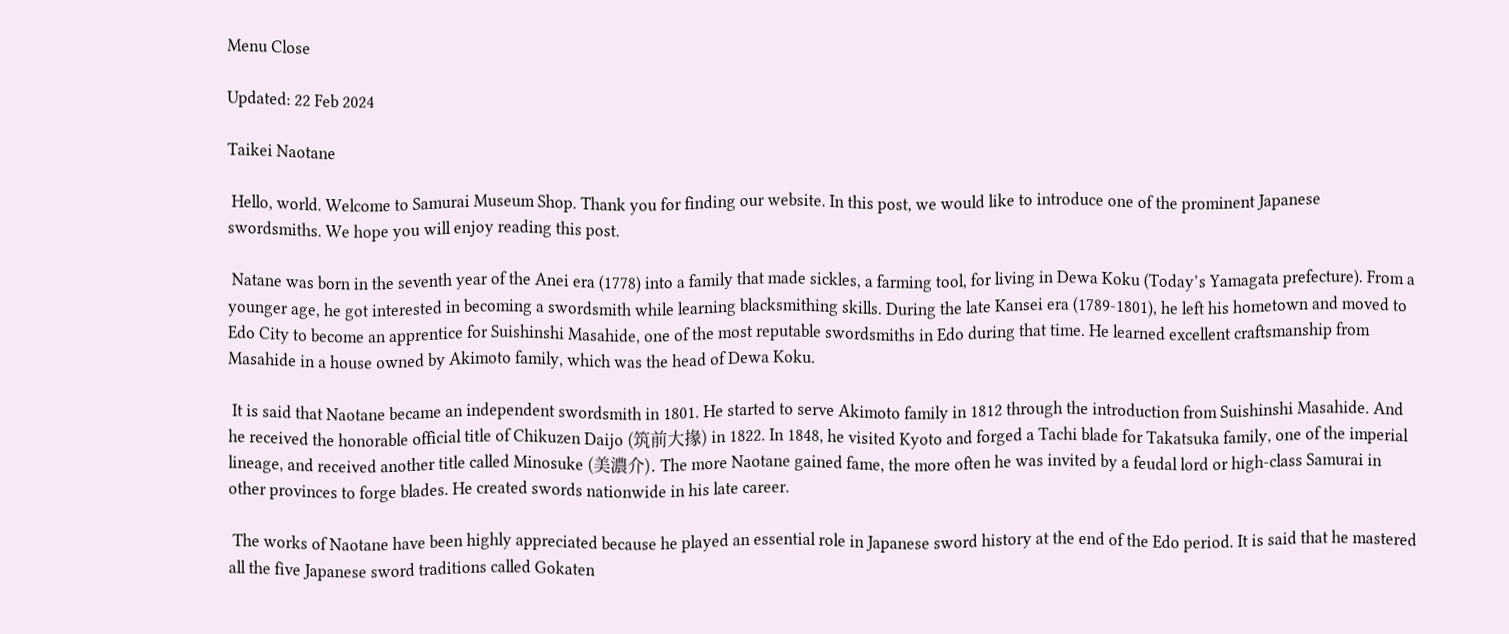Menu Close

Updated: 22 Feb 2024

Taikei Naotane

 Hello, world. Welcome to Samurai Museum Shop. Thank you for finding our website. In this post, we would like to introduce one of the prominent Japanese swordsmiths. We hope you will enjoy reading this post.

 Natane was born in the seventh year of the Anei era (1778) into a family that made sickles, a farming tool, for living in Dewa Koku (Today’s Yamagata prefecture). From a younger age, he got interested in becoming a swordsmith while learning blacksmithing skills. During the late Kansei era (1789-1801), he left his hometown and moved to Edo City to become an apprentice for Suishinshi Masahide, one of the most reputable swordsmiths in Edo during that time. He learned excellent craftsmanship from Masahide in a house owned by Akimoto family, which was the head of Dewa Koku.

 It is said that Naotane became an independent swordsmith in 1801. He started to serve Akimoto family in 1812 through the introduction from Suishinshi Masahide. And he received the honorable official title of Chikuzen Daijo (筑前大掾) in 1822. In 1848, he visited Kyoto and forged a Tachi blade for Takatsuka family, one of the imperial lineage, and received another title called Minosuke (美濃介). The more Naotane gained fame, the more often he was invited by a feudal lord or high-class Samurai in other provinces to forge blades. He created swords nationwide in his late career.

 The works of Naotane have been highly appreciated because he played an essential role in Japanese sword history at the end of the Edo period. It is said that he mastered all the five Japanese sword traditions called Gokaten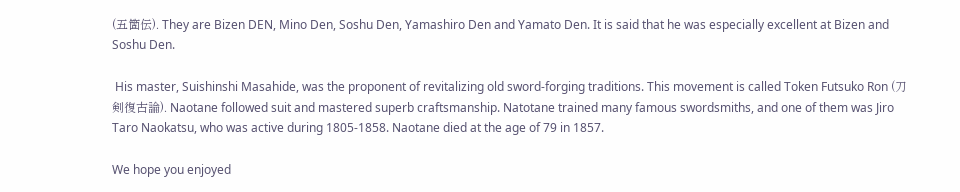(五箇伝). They are Bizen DEN, Mino Den, Soshu Den, Yamashiro Den and Yamato Den. It is said that he was especially excellent at Bizen and Soshu Den.

 His master, Suishinshi Masahide, was the proponent of revitalizing old sword-forging traditions. This movement is called Token Futsuko Ron (刀剣復古論). Naotane followed suit and mastered superb craftsmanship. Natotane trained many famous swordsmiths, and one of them was Jiro Taro Naokatsu, who was active during 1805-1858. Naotane died at the age of 79 in 1857.

We hope you enjoyed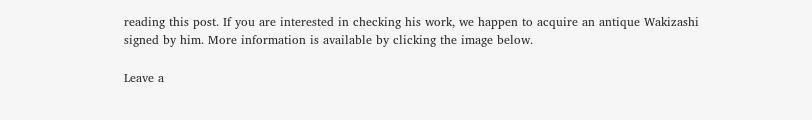reading this post. If you are interested in checking his work, we happen to acquire an antique Wakizashi signed by him. More information is available by clicking the image below.

Leave a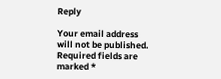Reply

Your email address will not be published. Required fields are marked *